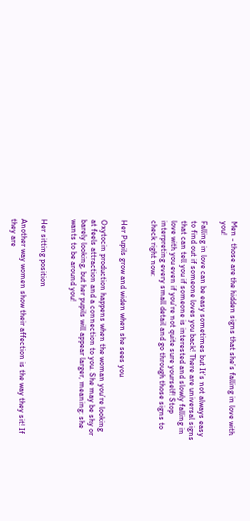Men - those are the hidden signs that she’s falling in love with you!

Falling in love can be easy sometimes but It’s not always easy to find out if someone loves you back! There are universal signs that can tell you if someone is interested and slowly falling in love with you even if you’re not quite sure yourself! Stop interpreting every small detail and go through those signs to check right now:


Her Pupils grow and widen when she sees you

Oxytocin production happens when the woman you’re looking at feels attraction and a connection to you. She may be shy or barely looking, but her pupils will appear larger, meaning: she wants to be around you!


Her sitting position

Another way women show their affection is the way they sit! If they are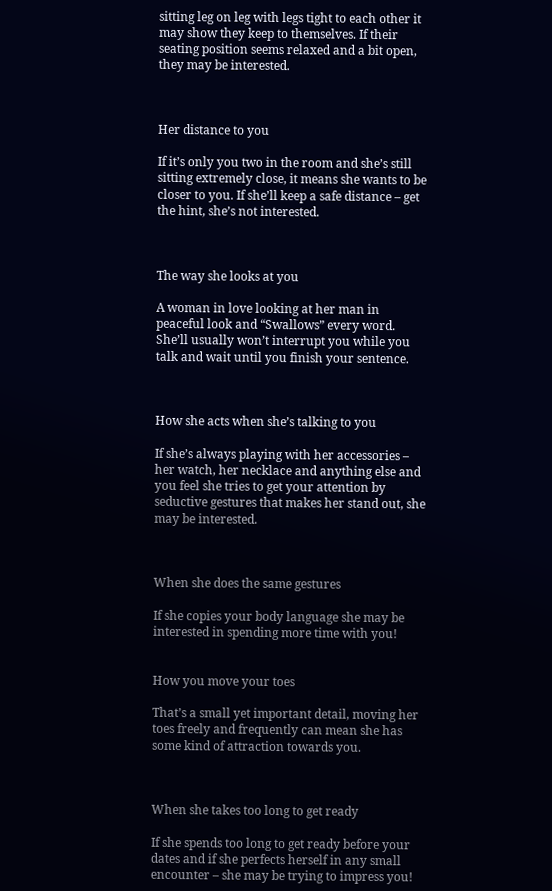sitting leg on leg with legs tight to each other it may show they keep to themselves. If their seating position seems relaxed and a bit open, they may be interested.



Her distance to you

If it’s only you two in the room and she’s still sitting extremely close, it means she wants to be closer to you. If she’ll keep a safe distance – get the hint, she’s not interested.



The way she looks at you

A woman in love looking at her man in peaceful look and “Swallows” every word. She’ll usually won’t interrupt you while you talk and wait until you finish your sentence.



How she acts when she’s talking to you

If she’s always playing with her accessories – her watch, her necklace and anything else and you feel she tries to get your attention by seductive gestures that makes her stand out, she may be interested.



When she does the same gestures

If she copies your body language she may be interested in spending more time with you!


How you move your toes

That’s a small yet important detail, moving her toes freely and frequently can mean she has some kind of attraction towards you.



When she takes too long to get ready

If she spends too long to get ready before your dates and if she perfects herself in any small encounter – she may be trying to impress you!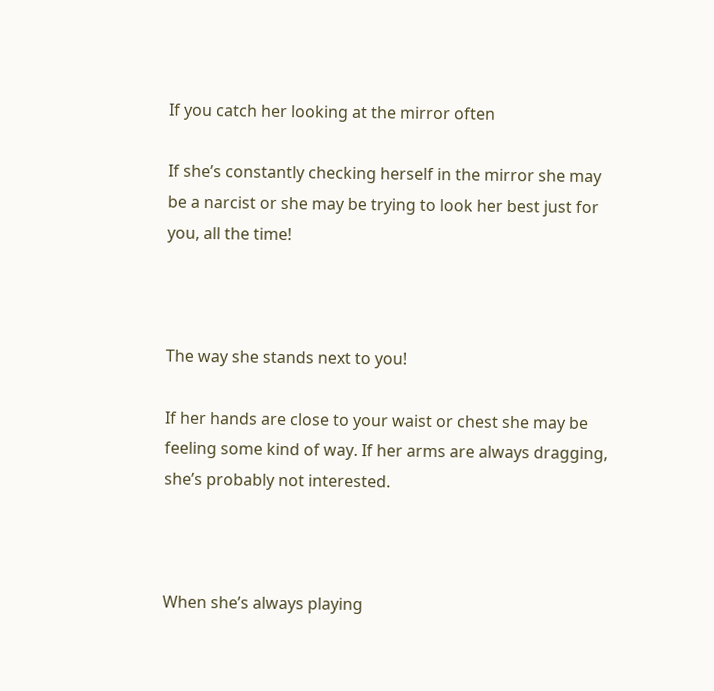If you catch her looking at the mirror often

If she’s constantly checking herself in the mirror she may be a narcist or she may be trying to look her best just for you, all the time!



The way she stands next to you!

If her hands are close to your waist or chest she may be feeling some kind of way. If her arms are always dragging, she’s probably not interested.



When she’s always playing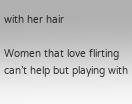with her hair

Women that love flirting can’t help but playing with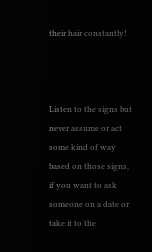their hair constantly!



Listen to the signs but never assume or act some kind of way based on those signs, if you want to ask someone on a date or take it to the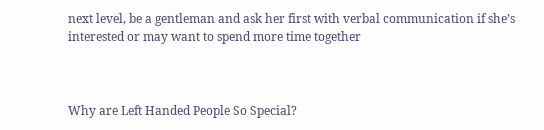next level, be a gentleman and ask her first with verbal communication if she’s interested or may want to spend more time together



Why are Left Handed People So Special?